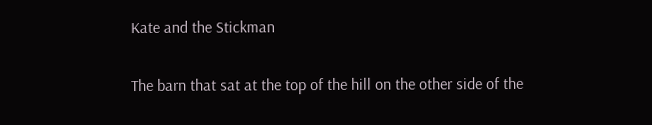Kate and the Stickman

The barn that sat at the top of the hill on the other side of the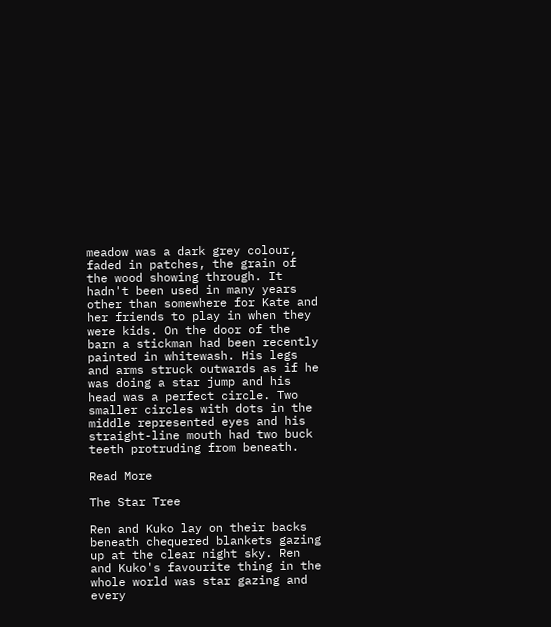meadow was a dark grey colour, faded in patches, the grain of the wood showing through. It hadn't been used in many years other than somewhere for Kate and her friends to play in when they were kids. On the door of the barn a stickman had been recently painted in whitewash. His legs and arms struck outwards as if he was doing a star jump and his head was a perfect circle. Two smaller circles with dots in the middle represented eyes and his straight-line mouth had two buck teeth protruding from beneath.

Read More

The Star Tree

Ren and Kuko lay on their backs beneath chequered blankets gazing up at the clear night sky. Ren and Kuko's favourite thing in the whole world was star gazing and every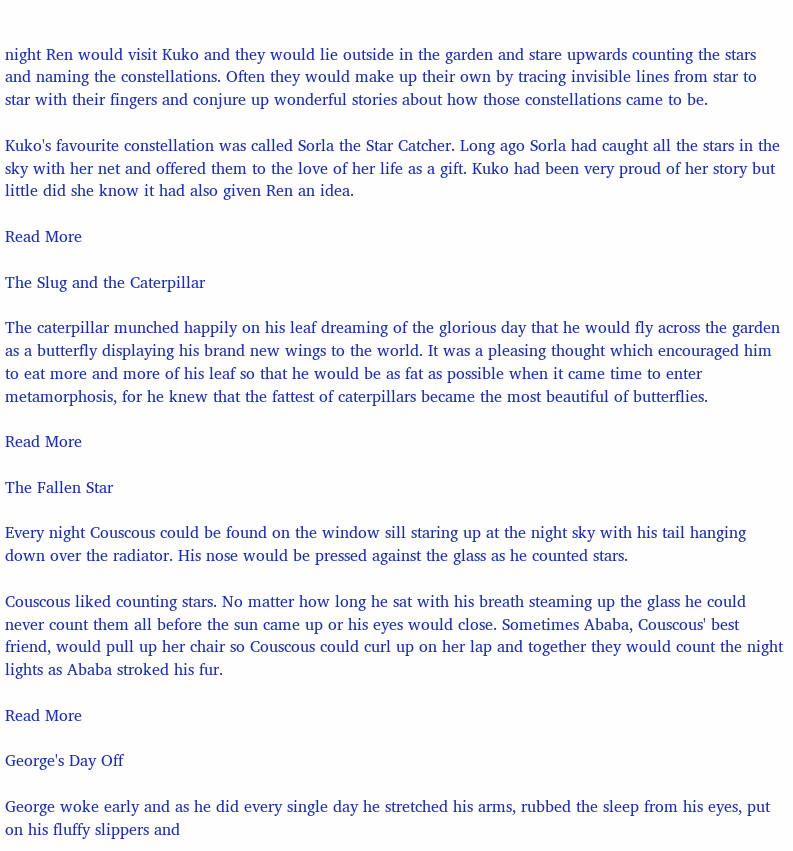night Ren would visit Kuko and they would lie outside in the garden and stare upwards counting the stars and naming the constellations. Often they would make up their own by tracing invisible lines from star to star with their fingers and conjure up wonderful stories about how those constellations came to be.

Kuko's favourite constellation was called Sorla the Star Catcher. Long ago Sorla had caught all the stars in the sky with her net and offered them to the love of her life as a gift. Kuko had been very proud of her story but little did she know it had also given Ren an idea.

Read More

The Slug and the Caterpillar

The caterpillar munched happily on his leaf dreaming of the glorious day that he would fly across the garden as a butterfly displaying his brand new wings to the world. It was a pleasing thought which encouraged him to eat more and more of his leaf so that he would be as fat as possible when it came time to enter metamorphosis, for he knew that the fattest of caterpillars became the most beautiful of butterflies.

Read More

The Fallen Star

Every night Couscous could be found on the window sill staring up at the night sky with his tail hanging down over the radiator. His nose would be pressed against the glass as he counted stars.

Couscous liked counting stars. No matter how long he sat with his breath steaming up the glass he could never count them all before the sun came up or his eyes would close. Sometimes Ababa, Couscous' best friend, would pull up her chair so Couscous could curl up on her lap and together they would count the night lights as Ababa stroked his fur.

Read More

George's Day Off

George woke early and as he did every single day he stretched his arms, rubbed the sleep from his eyes, put on his fluffy slippers and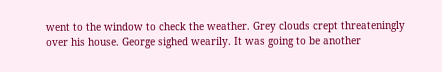went to the window to check the weather. Grey clouds crept threateningly over his house. George sighed wearily. It was going to be another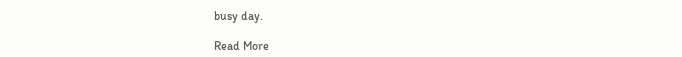busy day.

Read More